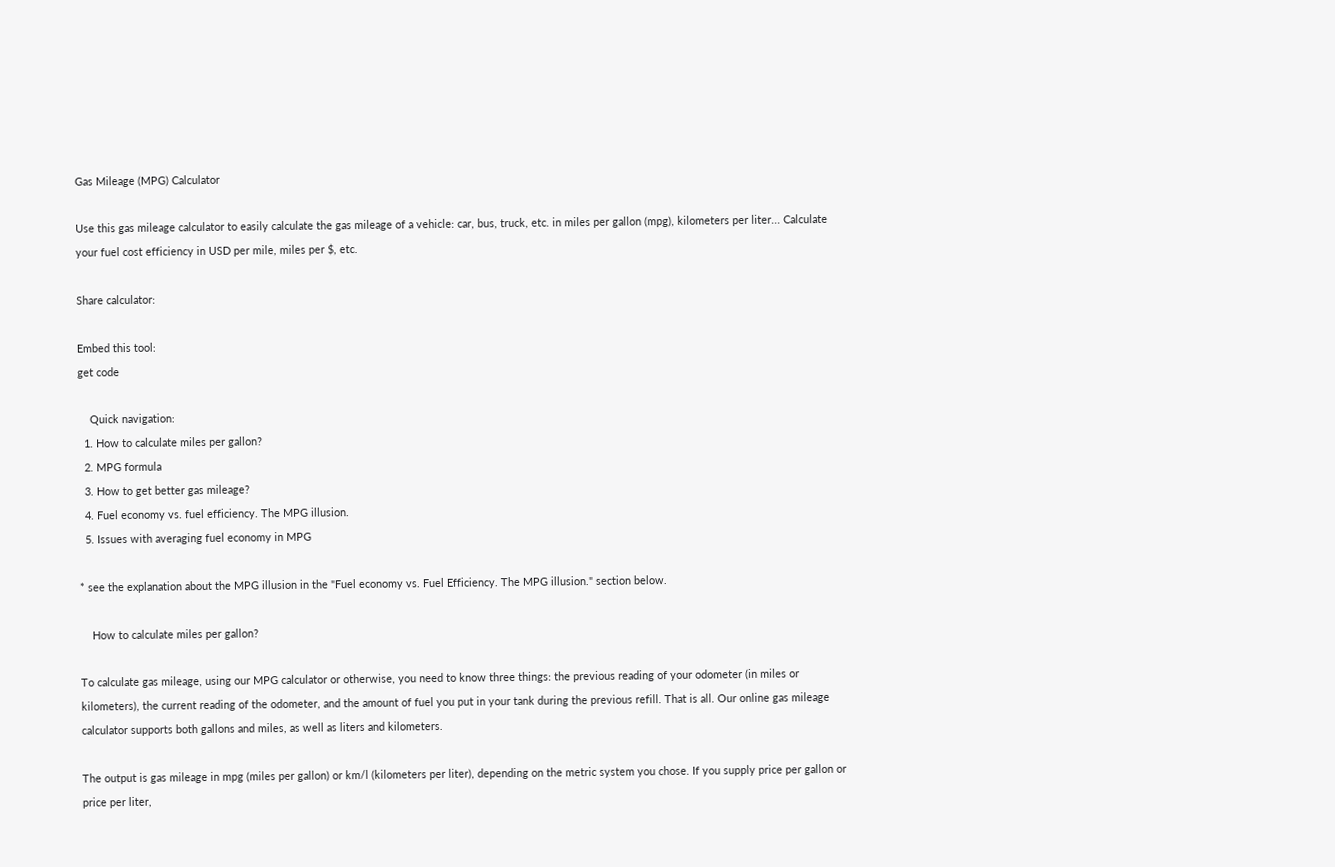Gas Mileage (MPG) Calculator

Use this gas mileage calculator to easily calculate the gas mileage of a vehicle: car, bus, truck, etc. in miles per gallon (mpg), kilometers per liter... Calculate your fuel cost efficiency in USD per mile, miles per $, etc.

Share calculator:

Embed this tool:
get code

    Quick navigation:
  1. How to calculate miles per gallon?
  2. MPG formula
  3. How to get better gas mileage?
  4. Fuel economy vs. fuel efficiency. The MPG illusion.
  5. Issues with averaging fuel economy in MPG

* see the explanation about the MPG illusion in the "Fuel economy vs. Fuel Efficiency. The MPG illusion." section below.

    How to calculate miles per gallon?

To calculate gas mileage, using our MPG calculator or otherwise, you need to know three things: the previous reading of your odometer (in miles or kilometers), the current reading of the odometer, and the amount of fuel you put in your tank during the previous refill. That is all. Our online gas mileage calculator supports both gallons and miles, as well as liters and kilometers.

The output is gas mileage in mpg (miles per gallon) or km/l (kilometers per liter), depending on the metric system you chose. If you supply price per gallon or price per liter,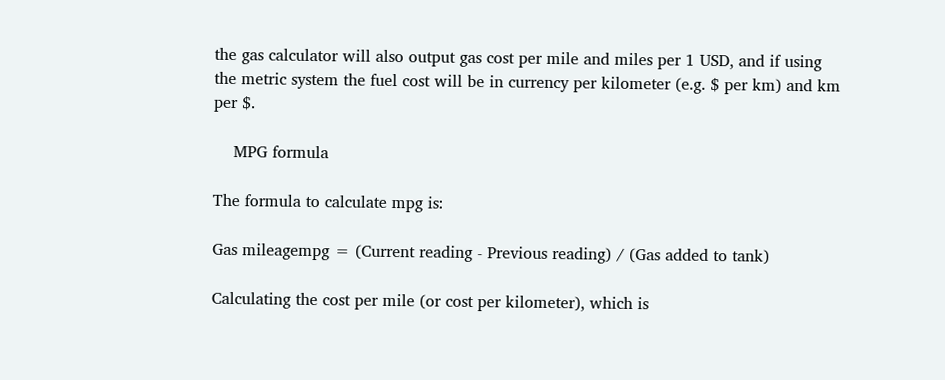the gas calculator will also output gas cost per mile and miles per 1 USD, and if using the metric system the fuel cost will be in currency per kilometer (e.g. $ per km) and km per $.

    MPG formula

The formula to calculate mpg is:

Gas mileagempg = (Current reading - Previous reading) / (Gas added to tank)

Calculating the cost per mile (or cost per kilometer), which is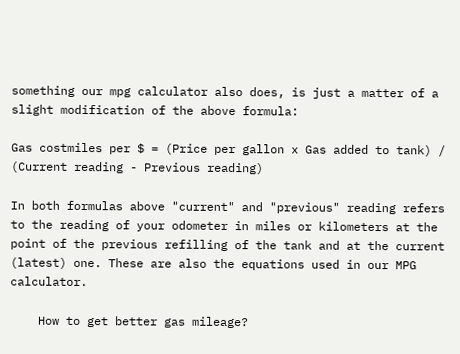something our mpg calculator also does, is just a matter of a slight modification of the above formula:

Gas costmiles per $ = (Price per gallon x Gas added to tank) / (Current reading - Previous reading)

In both formulas above "current" and "previous" reading refers to the reading of your odometer in miles or kilometers at the point of the previous refilling of the tank and at the current (latest) one. These are also the equations used in our MPG calculator.

    How to get better gas mileage?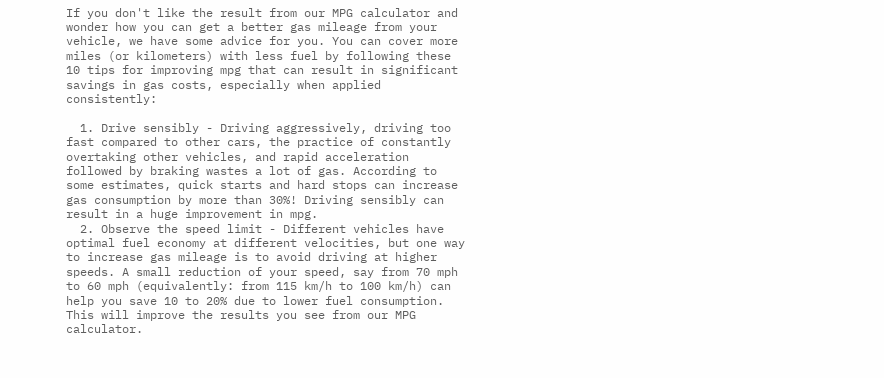If you don't like the result from our MPG calculator and wonder how you can get a better gas mileage from your vehicle, we have some advice for you. You can cover more miles (or kilometers) with less fuel by following these 10 tips for improving mpg that can result in significant savings in gas costs, especially when applied consistently:

  1. Drive sensibly - Driving aggressively, driving too fast compared to other cars, the practice of constantly overtaking other vehicles, and rapid acceleration followed by braking wastes a lot of gas. According to some estimates, quick starts and hard stops can increase gas consumption by more than 30%! Driving sensibly can result in a huge improvement in mpg.
  2. Observe the speed limit - Different vehicles have optimal fuel economy at different velocities, but one way to increase gas mileage is to avoid driving at higher speeds. A small reduction of your speed, say from 70 mph to 60 mph (equivalently: from 115 km/h to 100 km/h) can help you save 10 to 20% due to lower fuel consumption. This will improve the results you see from our MPG calculator.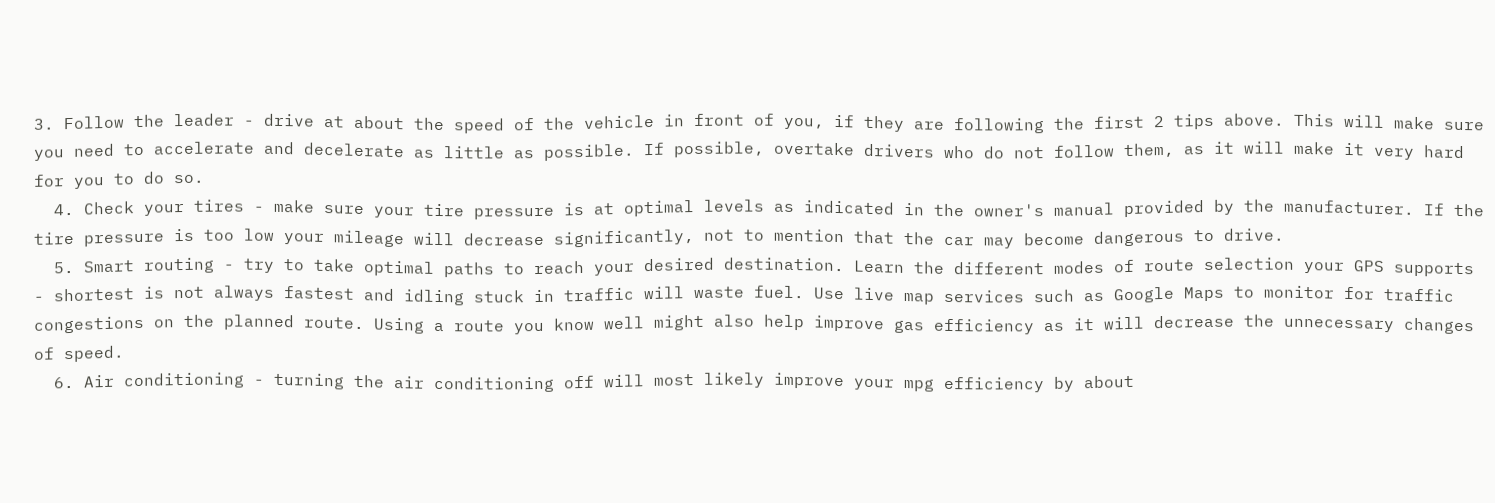3. Follow the leader - drive at about the speed of the vehicle in front of you, if they are following the first 2 tips above. This will make sure you need to accelerate and decelerate as little as possible. If possible, overtake drivers who do not follow them, as it will make it very hard for you to do so.
  4. Check your tires - make sure your tire pressure is at optimal levels as indicated in the owner's manual provided by the manufacturer. If the tire pressure is too low your mileage will decrease significantly, not to mention that the car may become dangerous to drive.
  5. Smart routing - try to take optimal paths to reach your desired destination. Learn the different modes of route selection your GPS supports - shortest is not always fastest and idling stuck in traffic will waste fuel. Use live map services such as Google Maps to monitor for traffic congestions on the planned route. Using a route you know well might also help improve gas efficiency as it will decrease the unnecessary changes of speed.
  6. Air conditioning - turning the air conditioning off will most likely improve your mpg efficiency by about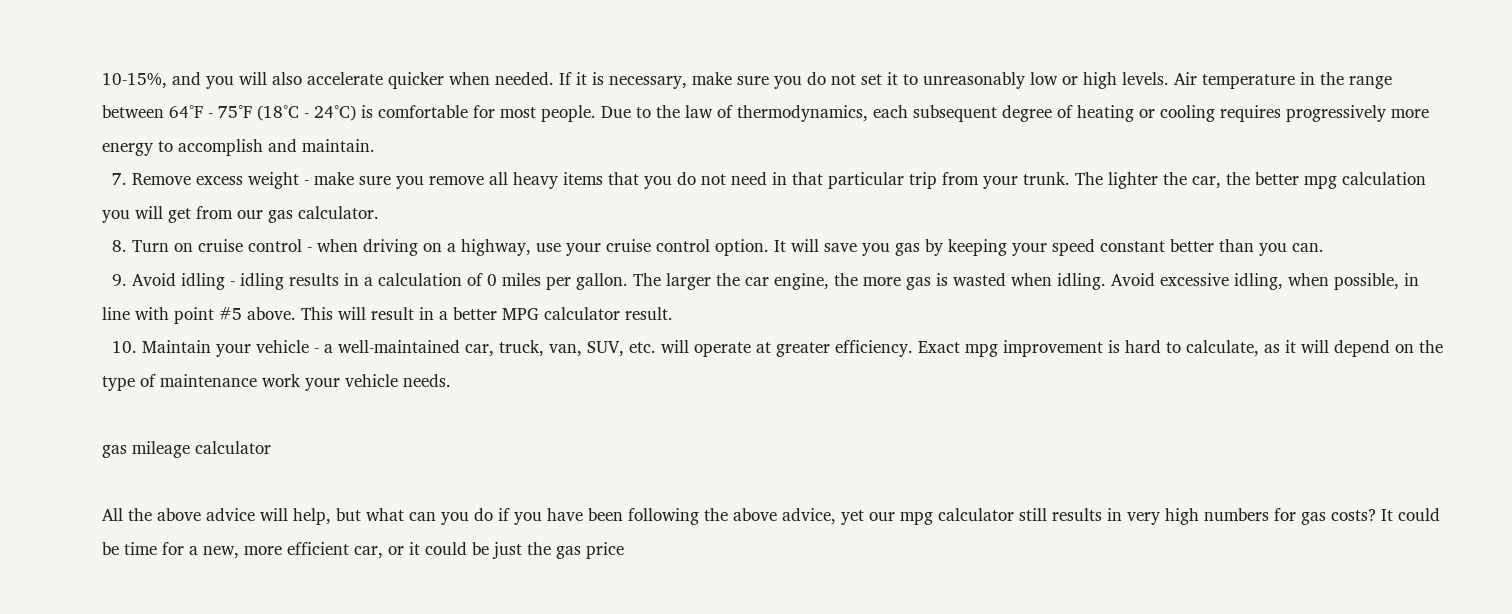10-15%, and you will also accelerate quicker when needed. If it is necessary, make sure you do not set it to unreasonably low or high levels. Air temperature in the range between 64°F - 75°F (18°C - 24°C) is comfortable for most people. Due to the law of thermodynamics, each subsequent degree of heating or cooling requires progressively more energy to accomplish and maintain.
  7. Remove excess weight - make sure you remove all heavy items that you do not need in that particular trip from your trunk. The lighter the car, the better mpg calculation you will get from our gas calculator.
  8. Turn on cruise control - when driving on a highway, use your cruise control option. It will save you gas by keeping your speed constant better than you can.
  9. Avoid idling - idling results in a calculation of 0 miles per gallon. The larger the car engine, the more gas is wasted when idling. Avoid excessive idling, when possible, in line with point #5 above. This will result in a better MPG calculator result.
  10. Maintain your vehicle - a well-maintained car, truck, van, SUV, etc. will operate at greater efficiency. Exact mpg improvement is hard to calculate, as it will depend on the type of maintenance work your vehicle needs.

gas mileage calculator

All the above advice will help, but what can you do if you have been following the above advice, yet our mpg calculator still results in very high numbers for gas costs? It could be time for a new, more efficient car, or it could be just the gas price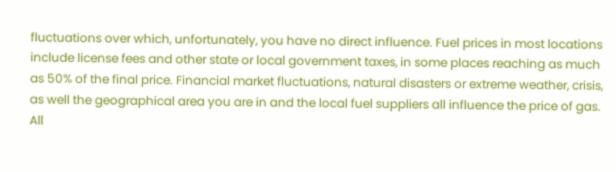fluctuations over which, unfortunately, you have no direct influence. Fuel prices in most locations include license fees and other state or local government taxes, in some places reaching as much as 50% of the final price. Financial market fluctuations, natural disasters or extreme weather, crisis, as well the geographical area you are in and the local fuel suppliers all influence the price of gas. All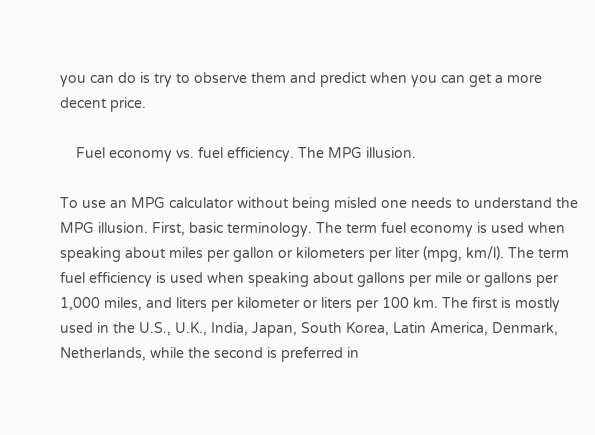you can do is try to observe them and predict when you can get a more decent price.

    Fuel economy vs. fuel efficiency. The MPG illusion.

To use an MPG calculator without being misled one needs to understand the MPG illusion. First, basic terminology. The term fuel economy is used when speaking about miles per gallon or kilometers per liter (mpg, km/l). The term fuel efficiency is used when speaking about gallons per mile or gallons per 1,000 miles, and liters per kilometer or liters per 100 km. The first is mostly used in the U.S., U.K., India, Japan, South Korea, Latin America, Denmark, Netherlands, while the second is preferred in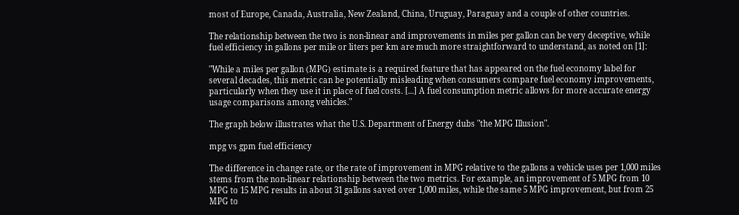most of Europe, Canada, Australia, New Zealand, China, Uruguay, Paraguay and a couple of other countries.

The relationship between the two is non-linear and improvements in miles per gallon can be very deceptive, while fuel efficiency in gallons per mile or liters per km are much more straightforward to understand, as noted on [1]:

"While a miles per gallon (MPG) estimate is a required feature that has appeared on the fuel economy label for several decades, this metric can be potentially misleading when consumers compare fuel economy improvements, particularly when they use it in place of fuel costs. [...] A fuel consumption metric allows for more accurate energy usage comparisons among vehicles."

The graph below illustrates what the U.S. Department of Energy dubs "the MPG Illusion".

mpg vs gpm fuel efficiency

The difference in change rate, or the rate of improvement in MPG relative to the gallons a vehicle uses per 1,000 miles stems from the non-linear relationship between the two metrics. For example, an improvement of 5 MPG from 10 MPG to 15 MPG results in about 31 gallons saved over 1,000 miles, while the same 5 MPG improvement, but from 25 MPG to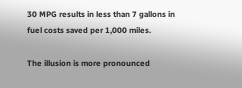30 MPG results in less than 7 gallons in fuel costs saved per 1,000 miles.

The illusion is more pronounced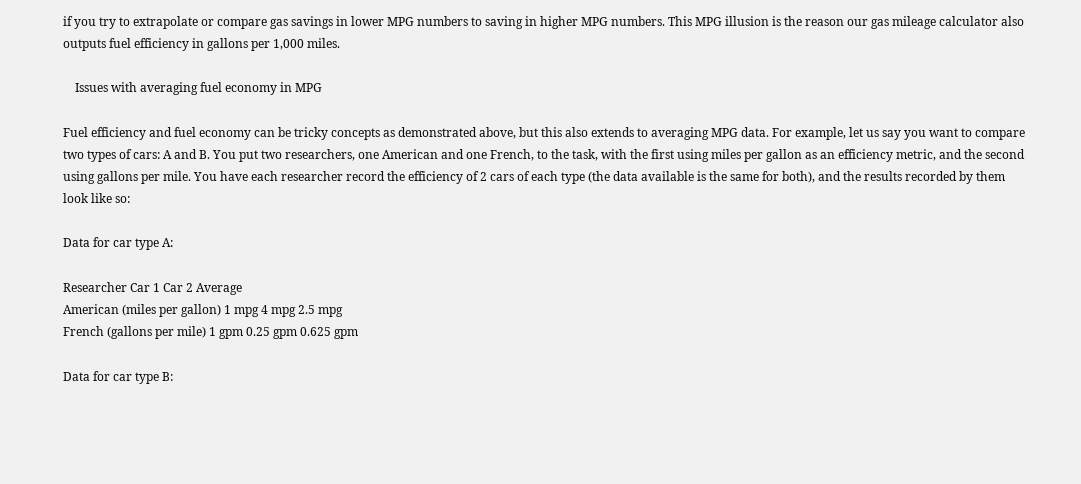if you try to extrapolate or compare gas savings in lower MPG numbers to saving in higher MPG numbers. This MPG illusion is the reason our gas mileage calculator also outputs fuel efficiency in gallons per 1,000 miles.

    Issues with averaging fuel economy in MPG

Fuel efficiency and fuel economy can be tricky concepts as demonstrated above, but this also extends to averaging MPG data. For example, let us say you want to compare two types of cars: A and B. You put two researchers, one American and one French, to the task, with the first using miles per gallon as an efficiency metric, and the second using gallons per mile. You have each researcher record the efficiency of 2 cars of each type (the data available is the same for both), and the results recorded by them look like so:

Data for car type A:

Researcher Car 1 Car 2 Average
American (miles per gallon) 1 mpg 4 mpg 2.5 mpg
French (gallons per mile) 1 gpm 0.25 gpm 0.625 gpm

Data for car type B: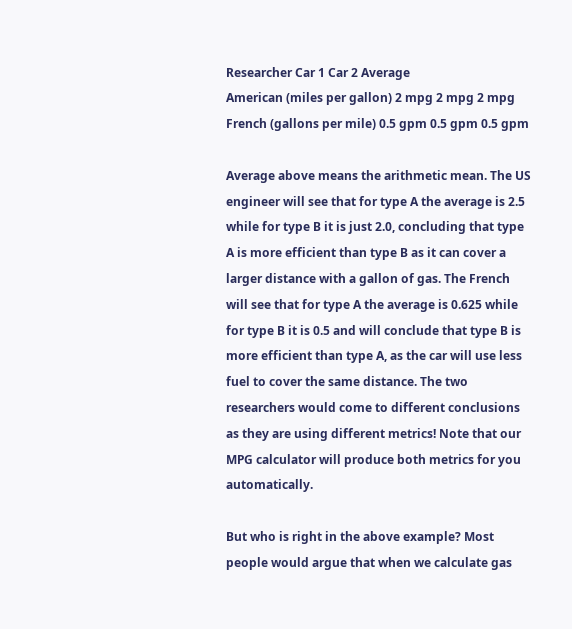Researcher Car 1 Car 2 Average
American (miles per gallon) 2 mpg 2 mpg 2 mpg
French (gallons per mile) 0.5 gpm 0.5 gpm 0.5 gpm

Average above means the arithmetic mean. The US engineer will see that for type A the average is 2.5 while for type B it is just 2.0, concluding that type A is more efficient than type B as it can cover a larger distance with a gallon of gas. The French will see that for type A the average is 0.625 while for type B it is 0.5 and will conclude that type B is more efficient than type A, as the car will use less fuel to cover the same distance. The two researchers would come to different conclusions as they are using different metrics! Note that our MPG calculator will produce both metrics for you automatically.

But who is right in the above example? Most people would argue that when we calculate gas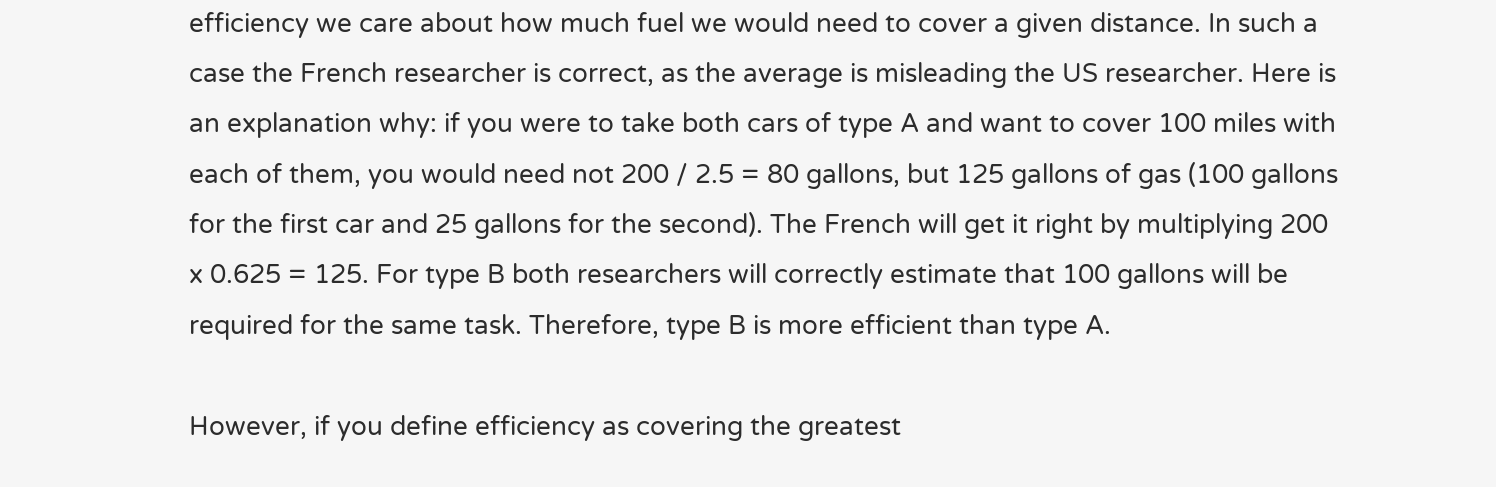efficiency we care about how much fuel we would need to cover a given distance. In such a case the French researcher is correct, as the average is misleading the US researcher. Here is an explanation why: if you were to take both cars of type A and want to cover 100 miles with each of them, you would need not 200 / 2.5 = 80 gallons, but 125 gallons of gas (100 gallons for the first car and 25 gallons for the second). The French will get it right by multiplying 200 x 0.625 = 125. For type B both researchers will correctly estimate that 100 gallons will be required for the same task. Therefore, type B is more efficient than type A.

However, if you define efficiency as covering the greatest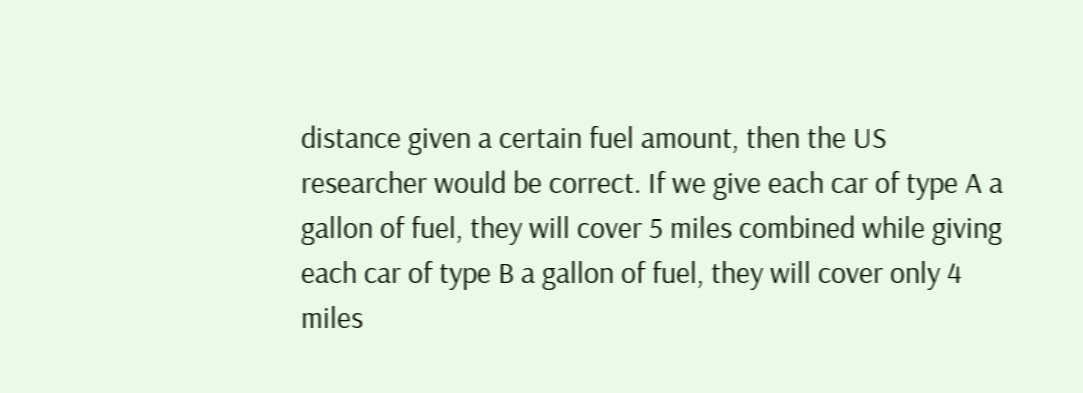distance given a certain fuel amount, then the US researcher would be correct. If we give each car of type A a gallon of fuel, they will cover 5 miles combined while giving each car of type B a gallon of fuel, they will cover only 4 miles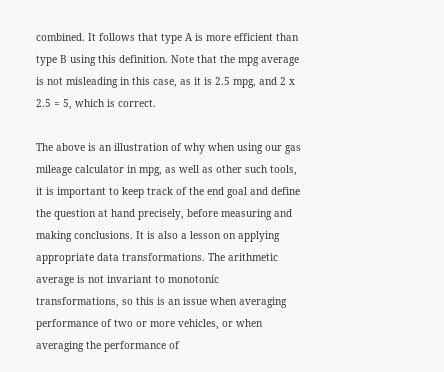combined. It follows that type A is more efficient than type B using this definition. Note that the mpg average is not misleading in this case, as it is 2.5 mpg, and 2 x 2.5 = 5, which is correct.

The above is an illustration of why when using our gas mileage calculator in mpg, as well as other such tools, it is important to keep track of the end goal and define the question at hand precisely, before measuring and making conclusions. It is also a lesson on applying appropriate data transformations. The arithmetic average is not invariant to monotonic transformations, so this is an issue when averaging performance of two or more vehicles, or when averaging the performance of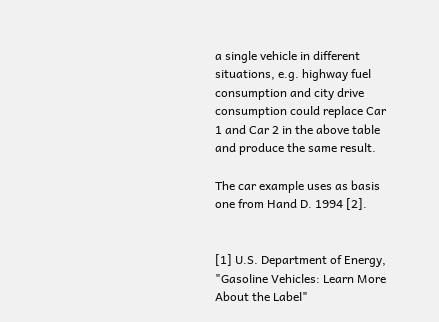a single vehicle in different situations, e.g. highway fuel consumption and city drive consumption could replace Car 1 and Car 2 in the above table and produce the same result.

The car example uses as basis one from Hand D. 1994 [2].


[1] U.S. Department of Energy, "Gasoline Vehicles: Learn More About the Label"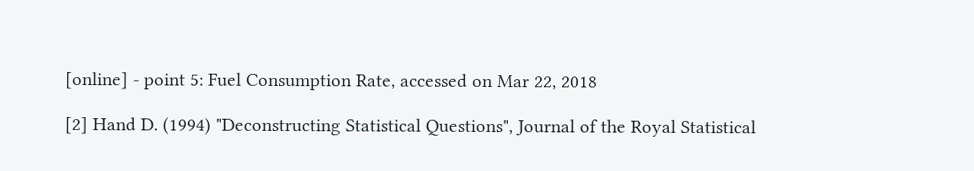[online] - point 5: Fuel Consumption Rate, accessed on Mar 22, 2018

[2] Hand D. (1994) "Deconstructing Statistical Questions", Journal of the Royal Statistical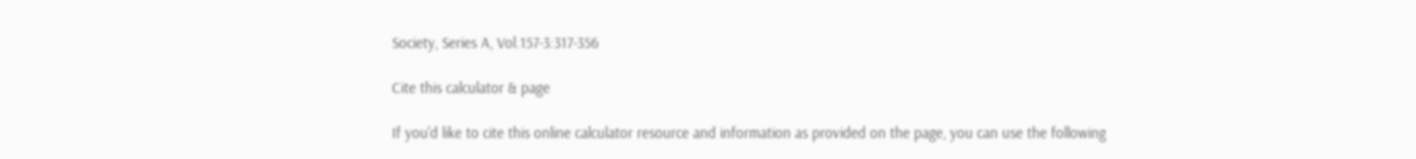Society, Series A, Vol.157-3:317-356

Cite this calculator & page

If you'd like to cite this online calculator resource and information as provided on the page, you can use the following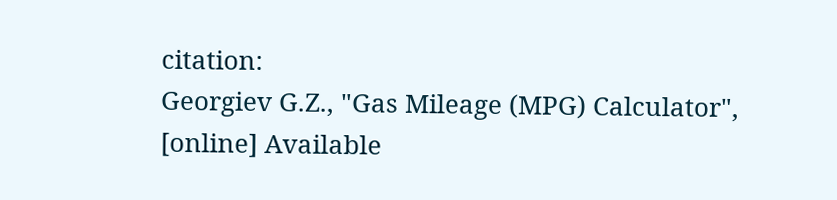citation:
Georgiev G.Z., "Gas Mileage (MPG) Calculator", [online] Available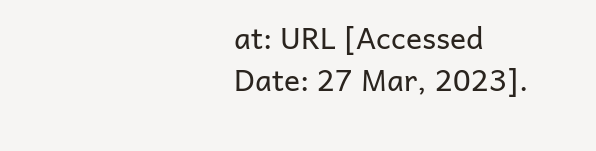at: URL [Accessed Date: 27 Mar, 2023].